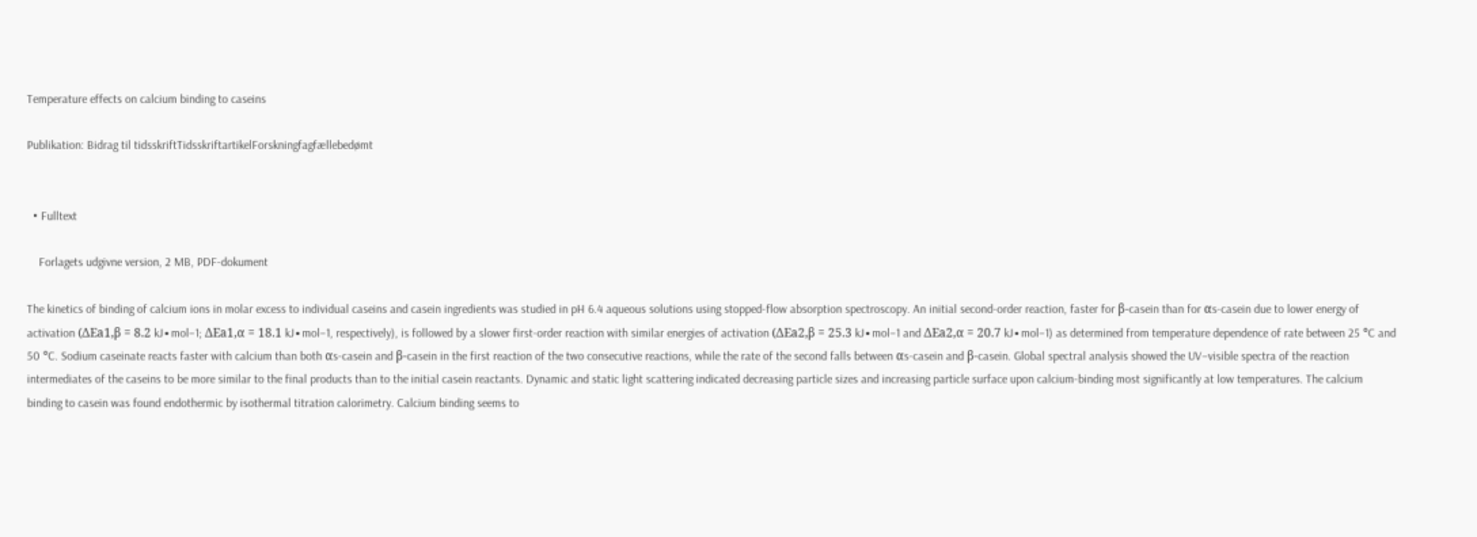Temperature effects on calcium binding to caseins

Publikation: Bidrag til tidsskriftTidsskriftartikelForskningfagfællebedømt


  • Fulltext

    Forlagets udgivne version, 2 MB, PDF-dokument

The kinetics of binding of calcium ions in molar excess to individual caseins and casein ingredients was studied in pH 6.4 aqueous solutions using stopped-flow absorption spectroscopy. An initial second-order reaction, faster for β-casein than for αs-casein due to lower energy of activation (ΔEa1,β = 8.2 kJ∙mol−1; ΔEa1,α = 18.1 kJ∙mol−1, respectively), is followed by a slower first-order reaction with similar energies of activation (ΔEa2,β = 25.3 kJ∙mol−1 and ΔEa2,α = 20.7 kJ∙mol−1) as determined from temperature dependence of rate between 25 °C and 50 °C. Sodium caseinate reacts faster with calcium than both αs-casein and β-casein in the first reaction of the two consecutive reactions, while the rate of the second falls between αs-casein and β-casein. Global spectral analysis showed the UV–visible spectra of the reaction intermediates of the caseins to be more similar to the final products than to the initial casein reactants. Dynamic and static light scattering indicated decreasing particle sizes and increasing particle surface upon calcium-binding most significantly at low temperatures. The calcium binding to casein was found endothermic by isothermal titration calorimetry. Calcium binding seems to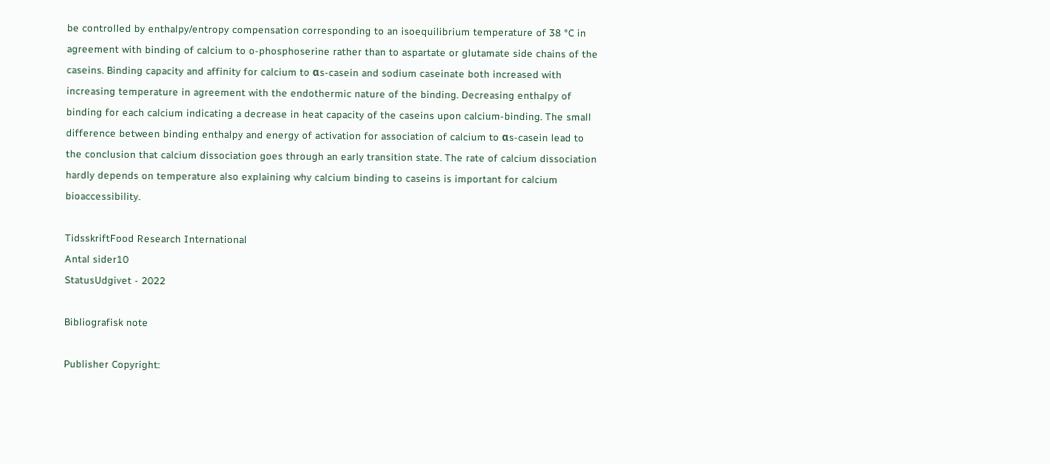be controlled by enthalpy/entropy compensation corresponding to an isoequilibrium temperature of 38 °C in agreement with binding of calcium to o-phosphoserine rather than to aspartate or glutamate side chains of the caseins. Binding capacity and affinity for calcium to αs-casein and sodium caseinate both increased with increasing temperature in agreement with the endothermic nature of the binding. Decreasing enthalpy of binding for each calcium indicating a decrease in heat capacity of the caseins upon calcium-binding. The small difference between binding enthalpy and energy of activation for association of calcium to αs-casein lead to the conclusion that calcium dissociation goes through an early transition state. The rate of calcium dissociation hardly depends on temperature also explaining why calcium binding to caseins is important for calcium bioaccessibility.

TidsskriftFood Research International
Antal sider10
StatusUdgivet - 2022

Bibliografisk note

Publisher Copyright: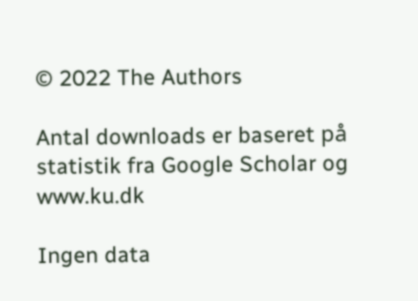© 2022 The Authors

Antal downloads er baseret på statistik fra Google Scholar og www.ku.dk

Ingen data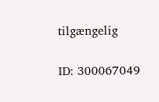tilgængelig

ID: 300067049